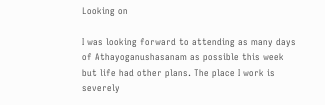Looking on

I was looking forward to attending as many days of Athayoganushasanam as possible this week but life had other plans. The place I work is severely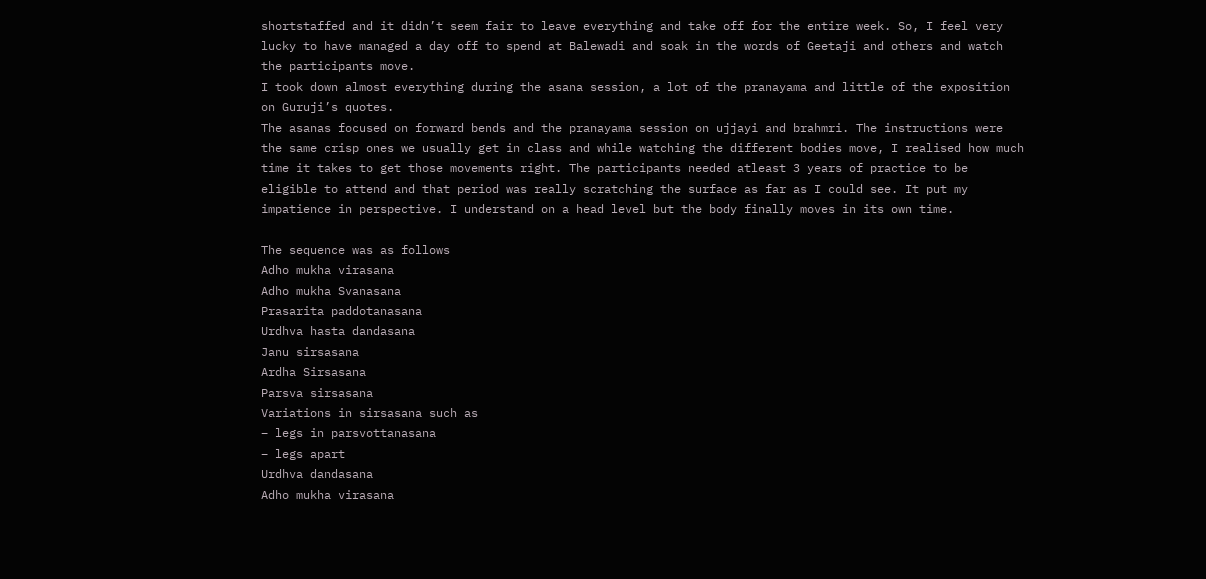shortstaffed and it didn’t seem fair to leave everything and take off for the entire week. So, I feel very lucky to have managed a day off to spend at Balewadi and soak in the words of Geetaji and others and watch the participants move.
I took down almost everything during the asana session, a lot of the pranayama and little of the exposition on Guruji’s quotes.
The asanas focused on forward bends and the pranayama session on ujjayi and brahmri. The instructions were the same crisp ones we usually get in class and while watching the different bodies move, I realised how much time it takes to get those movements right. The participants needed atleast 3 years of practice to be eligible to attend and that period was really scratching the surface as far as I could see. It put my impatience in perspective. I understand on a head level but the body finally moves in its own time.

The sequence was as follows
Adho mukha virasana
Adho mukha Svanasana
Prasarita paddotanasana
Urdhva hasta dandasana
Janu sirsasana
Ardha Sirsasana
Parsva sirsasana
Variations in sirsasana such as
– legs in parsvottanasana
– legs apart
Urdhva dandasana
Adho mukha virasana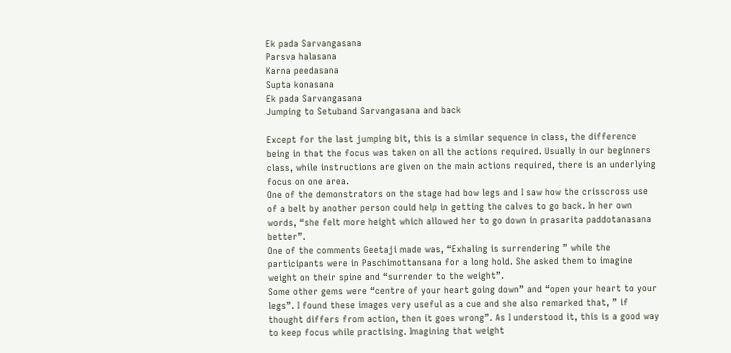Ek pada Sarvangasana
Parsva halasana
Karna peedasana
Supta konasana
Ek pada Sarvangasana
Jumping to Setuband Sarvangasana and back

Except for the last jumping bit, this is a similar sequence in class, the difference being in that the focus was taken on all the actions required. Usually in our beginners class, while instructions are given on the main actions required, there is an underlying focus on one area.
One of the demonstrators on the stage had bow legs and I saw how the crisscross use of a belt by another person could help in getting the calves to go back. In her own words, “she felt more height which allowed her to go down in prasarita paddotanasana better”.
One of the comments Geetaji made was, “Exhaling is surrendering ” while the participants were in Paschimottansana for a long hold. She asked them to imagine weight on their spine and “surrender to the weight”.
Some other gems were “centre of your heart going down” and “open your heart to your legs”. I found these images very useful as a cue and she also remarked that, ” if thought differs from action, then it goes wrong”. As I understood it, this is a good way to keep focus while practising. Imagining that weight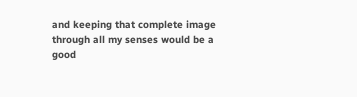and keeping that complete image through all my senses would be a good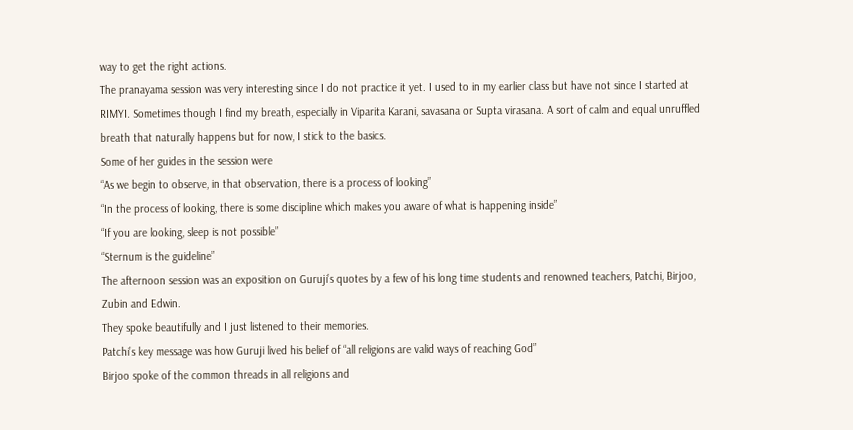way to get the right actions.
The pranayama session was very interesting since I do not practice it yet. I used to in my earlier class but have not since I started at RIMYI. Sometimes though I find my breath, especially in Viparita Karani, savasana or Supta virasana. A sort of calm and equal unruffled breath that naturally happens but for now, I stick to the basics.
Some of her guides in the session were
“As we begin to observe, in that observation, there is a process of looking”
“In the process of looking, there is some discipline which makes you aware of what is happening inside”
“If you are looking, sleep is not possible”
“Sternum is the guideline”
The afternoon session was an exposition on Guruji’s quotes by a few of his long time students and renowned teachers, Patchi, Birjoo, Zubin and Edwin.
They spoke beautifully and I just listened to their memories.
Patchi’s key message was how Guruji lived his belief of “all religions are valid ways of reaching God”
Birjoo spoke of the common threads in all religions and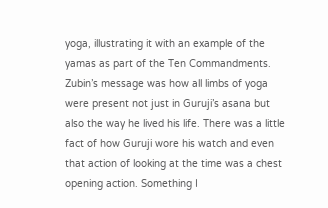yoga, illustrating it with an example of the yamas as part of the Ten Commandments.
Zubin’s message was how all limbs of yoga were present not just in Guruji’s asana but also the way he lived his life. There was a little fact of how Guruji wore his watch and even that action of looking at the time was a chest opening action. Something I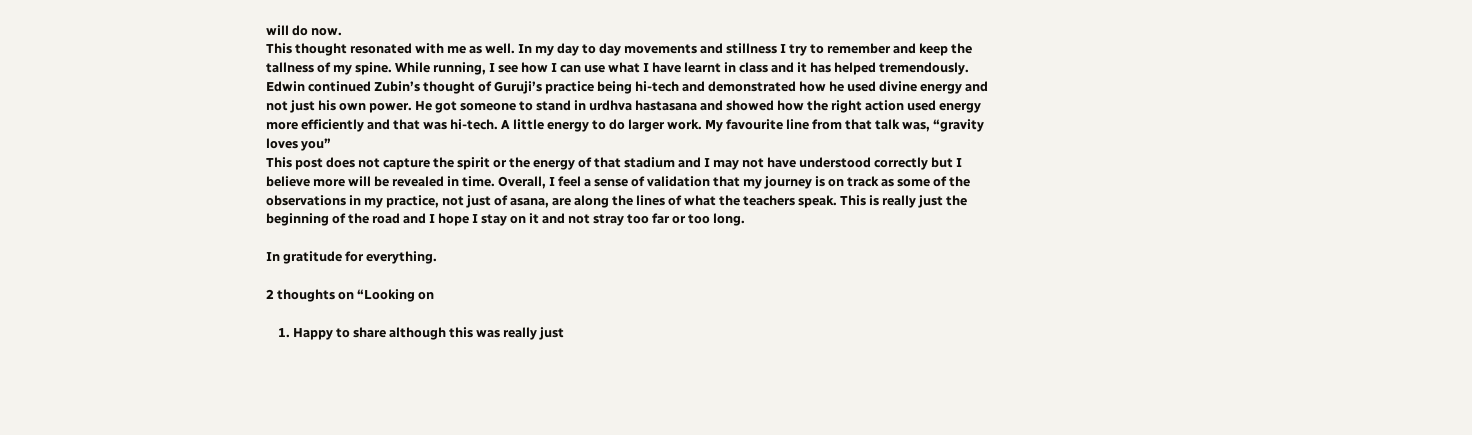will do now.
This thought resonated with me as well. In my day to day movements and stillness I try to remember and keep the tallness of my spine. While running, I see how I can use what I have learnt in class and it has helped tremendously.
Edwin continued Zubin’s thought of Guruji’s practice being hi-tech and demonstrated how he used divine energy and not just his own power. He got someone to stand in urdhva hastasana and showed how the right action used energy more efficiently and that was hi-tech. A little energy to do larger work. My favourite line from that talk was, “gravity loves you”
This post does not capture the spirit or the energy of that stadium and I may not have understood correctly but I believe more will be revealed in time. Overall, I feel a sense of validation that my journey is on track as some of the observations in my practice, not just of asana, are along the lines of what the teachers speak. This is really just the beginning of the road and I hope I stay on it and not stray too far or too long.

In gratitude for everything.

2 thoughts on “Looking on

    1. Happy to share although this was really just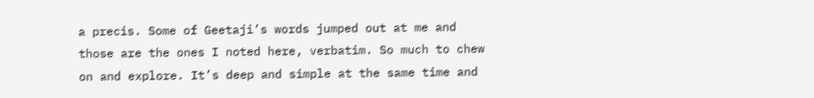a precis. Some of Geetaji’s words jumped out at me and those are the ones I noted here, verbatim. So much to chew on and explore. It’s deep and simple at the same time and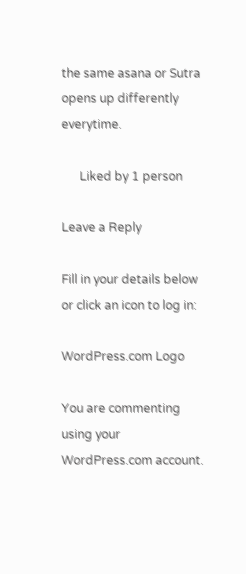the same asana or Sutra opens up differently everytime.

      Liked by 1 person

Leave a Reply

Fill in your details below or click an icon to log in:

WordPress.com Logo

You are commenting using your WordPress.com account.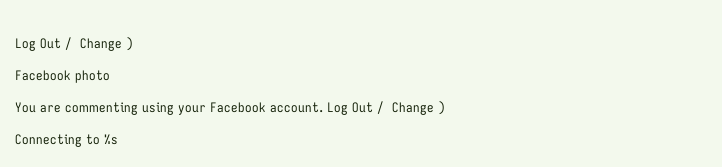Log Out /  Change )

Facebook photo

You are commenting using your Facebook account. Log Out /  Change )

Connecting to %s